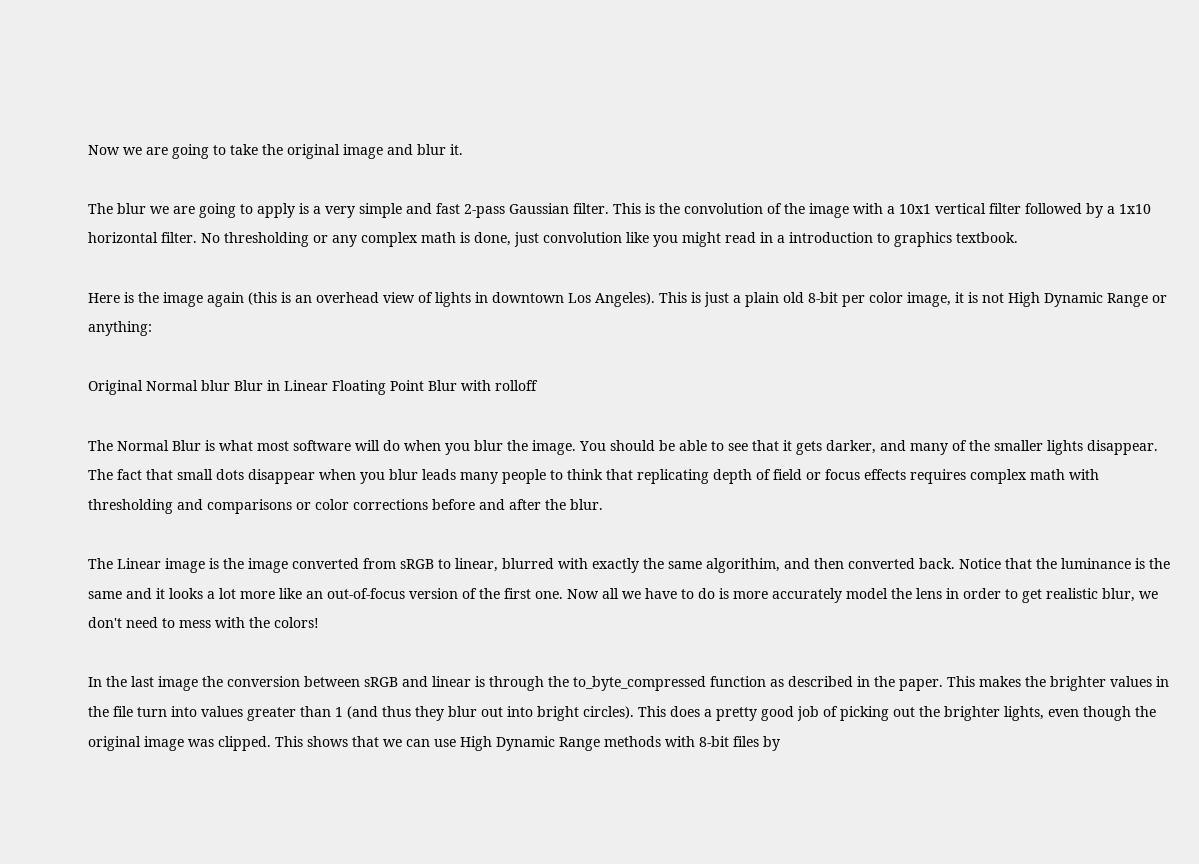Now we are going to take the original image and blur it.

The blur we are going to apply is a very simple and fast 2-pass Gaussian filter. This is the convolution of the image with a 10x1 vertical filter followed by a 1x10 horizontal filter. No thresholding or any complex math is done, just convolution like you might read in a introduction to graphics textbook.

Here is the image again (this is an overhead view of lights in downtown Los Angeles). This is just a plain old 8-bit per color image, it is not High Dynamic Range or anything:

Original Normal blur Blur in Linear Floating Point Blur with rolloff

The Normal Blur is what most software will do when you blur the image. You should be able to see that it gets darker, and many of the smaller lights disappear. The fact that small dots disappear when you blur leads many people to think that replicating depth of field or focus effects requires complex math with thresholding and comparisons or color corrections before and after the blur.

The Linear image is the image converted from sRGB to linear, blurred with exactly the same algorithim, and then converted back. Notice that the luminance is the same and it looks a lot more like an out-of-focus version of the first one. Now all we have to do is more accurately model the lens in order to get realistic blur, we don't need to mess with the colors!

In the last image the conversion between sRGB and linear is through the to_byte_compressed function as described in the paper. This makes the brighter values in the file turn into values greater than 1 (and thus they blur out into bright circles). This does a pretty good job of picking out the brighter lights, even though the original image was clipped. This shows that we can use High Dynamic Range methods with 8-bit files by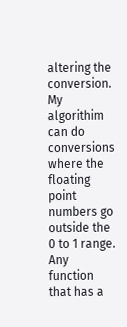altering the conversion. My algorithim can do conversions where the floating point numbers go outside the 0 to 1 range. Any function that has a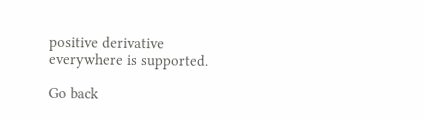positive derivative everywhere is supported.

Go back